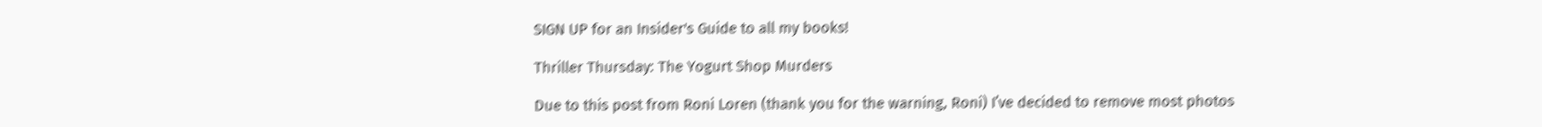SIGN UP for an Insider's Guide to all my books!

Thriller Thursday: The Yogurt Shop Murders

Due to this post from Roni Loren (thank you for the warning, Roni) I’ve decided to remove most photos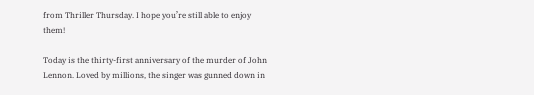from Thriller Thursday. I hope you’re still able to enjoy them!

Today is the thirty-first anniversary of the murder of John Lennon. Loved by millions, the singer was gunned down in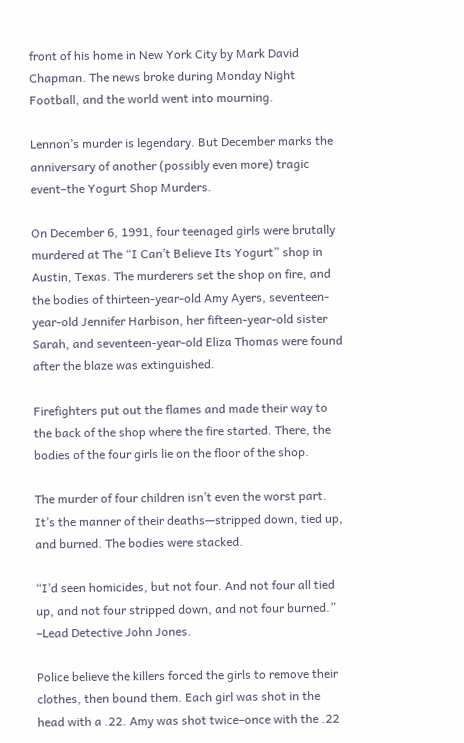front of his home in New York City by Mark David Chapman. The news broke during Monday Night Football, and the world went into mourning.

Lennon’s murder is legendary. But December marks the anniversary of another (possibly even more) tragic event–the Yogurt Shop Murders.

On December 6, 1991, four teenaged girls were brutally murdered at The “I Can’t Believe Its Yogurt” shop in Austin, Texas. The murderers set the shop on fire, and the bodies of thirteen-year-old Amy Ayers, seventeen-year-old Jennifer Harbison, her fifteen-year-old sister Sarah, and seventeen-year-old Eliza Thomas were found after the blaze was extinguished.

Firefighters put out the flames and made their way to the back of the shop where the fire started. There, the bodies of the four girls lie on the floor of the shop.

The murder of four children isn’t even the worst part. It’s the manner of their deaths—stripped down, tied up, and burned. The bodies were stacked.

“I’d seen homicides, but not four. And not four all tied up, and not four stripped down, and not four burned.”
–Lead Detective John Jones.

Police believe the killers forced the girls to remove their clothes, then bound them. Each girl was shot in the head with a .22. Amy was shot twice–once with the .22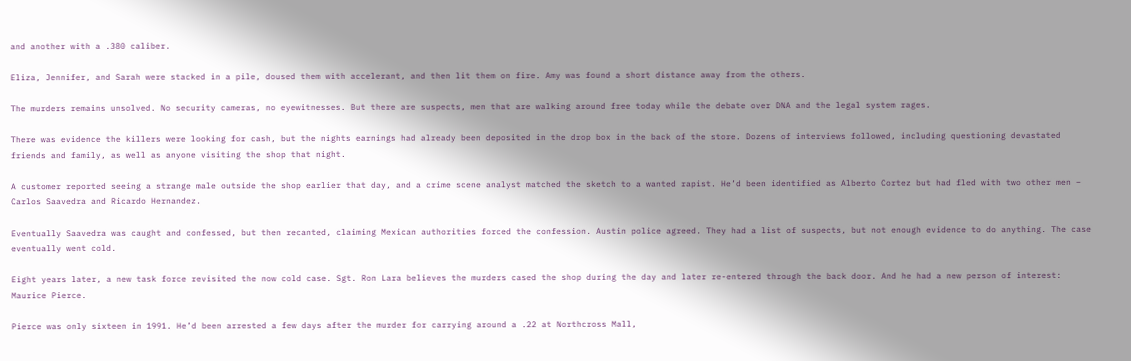and another with a .380 caliber.

Eliza, Jennifer, and Sarah were stacked in a pile, doused them with accelerant, and then lit them on fire. Amy was found a short distance away from the others.

The murders remains unsolved. No security cameras, no eyewitnesses. But there are suspects, men that are walking around free today while the debate over DNA and the legal system rages.

There was evidence the killers were looking for cash, but the nights earnings had already been deposited in the drop box in the back of the store. Dozens of interviews followed, including questioning devastated friends and family, as well as anyone visiting the shop that night.

A customer reported seeing a strange male outside the shop earlier that day, and a crime scene analyst matched the sketch to a wanted rapist. He’d been identified as Alberto Cortez but had fled with two other men – Carlos Saavedra and Ricardo Hernandez.

Eventually Saavedra was caught and confessed, but then recanted, claiming Mexican authorities forced the confession. Austin police agreed. They had a list of suspects, but not enough evidence to do anything. The case eventually went cold.

Eight years later, a new task force revisited the now cold case. Sgt. Ron Lara believes the murders cased the shop during the day and later re-entered through the back door. And he had a new person of interest: Maurice Pierce.

Pierce was only sixteen in 1991. He’d been arrested a few days after the murder for carrying around a .22 at Northcross Mall,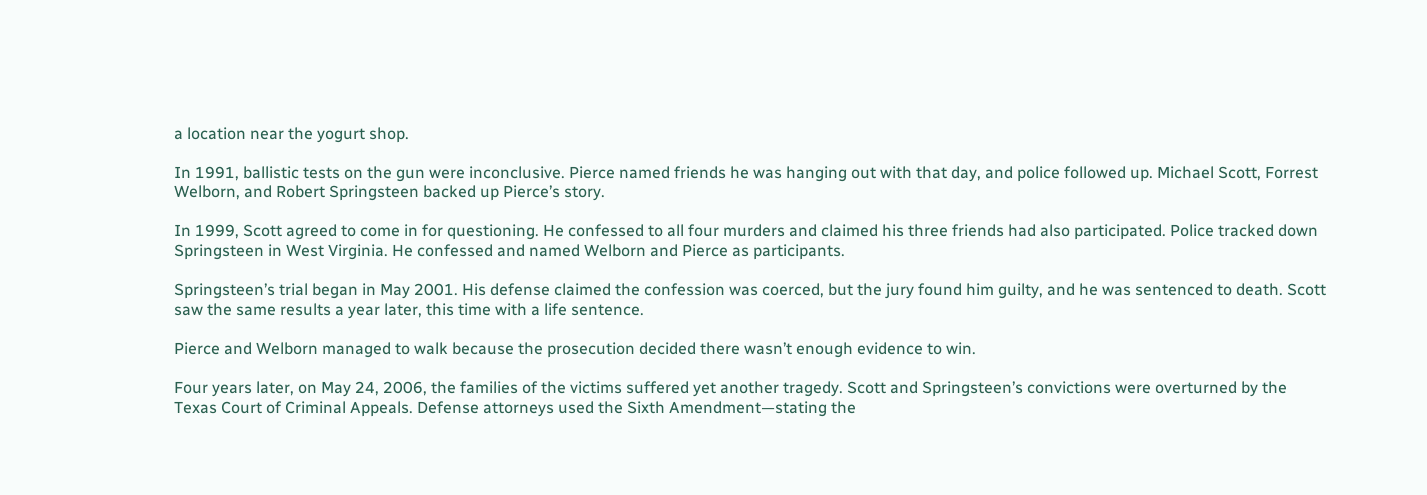a location near the yogurt shop.

In 1991, ballistic tests on the gun were inconclusive. Pierce named friends he was hanging out with that day, and police followed up. Michael Scott, Forrest Welborn, and Robert Springsteen backed up Pierce’s story.

In 1999, Scott agreed to come in for questioning. He confessed to all four murders and claimed his three friends had also participated. Police tracked down Springsteen in West Virginia. He confessed and named Welborn and Pierce as participants.

Springsteen’s trial began in May 2001. His defense claimed the confession was coerced, but the jury found him guilty, and he was sentenced to death. Scott saw the same results a year later, this time with a life sentence.

Pierce and Welborn managed to walk because the prosecution decided there wasn’t enough evidence to win.

Four years later, on May 24, 2006, the families of the victims suffered yet another tragedy. Scott and Springsteen’s convictions were overturned by the Texas Court of Criminal Appeals. Defense attorneys used the Sixth Amendment—stating the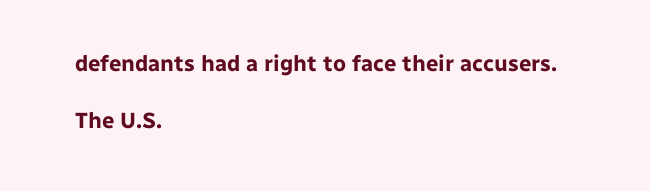defendants had a right to face their accusers.

The U.S.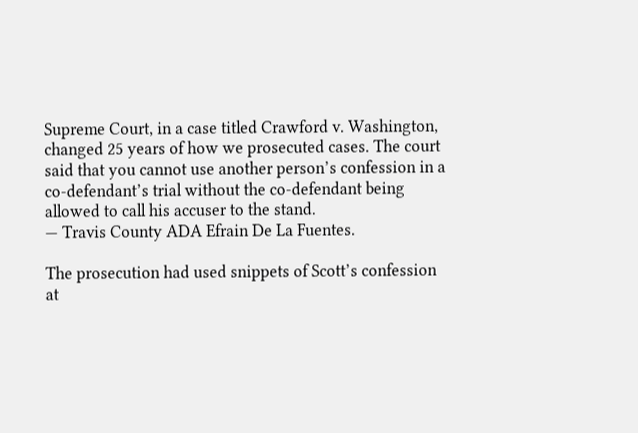Supreme Court, in a case titled Crawford v. Washington, changed 25 years of how we prosecuted cases. The court said that you cannot use another person’s confession in a co-defendant’s trial without the co-defendant being allowed to call his accuser to the stand.
— Travis County ADA Efrain De La Fuentes.

The prosecution had used snippets of Scott’s confession at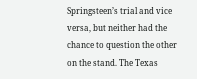Springsteen’s trial and vice versa, but neither had the chance to question the other on the stand. The Texas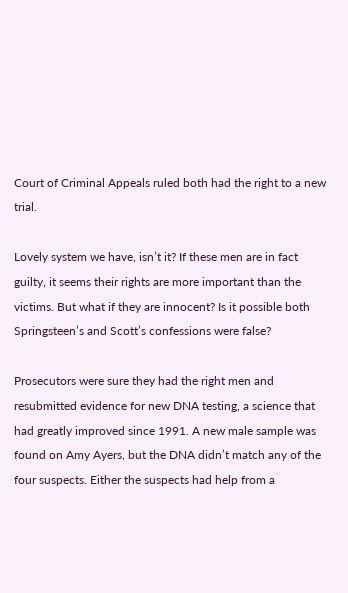Court of Criminal Appeals ruled both had the right to a new trial.

Lovely system we have, isn’t it? If these men are in fact guilty, it seems their rights are more important than the victims. But what if they are innocent? Is it possible both Springsteen’s and Scott’s confessions were false?

Prosecutors were sure they had the right men and resubmitted evidence for new DNA testing, a science that had greatly improved since 1991. A new male sample was found on Amy Ayers, but the DNA didn’t match any of the four suspects. Either the suspects had help from a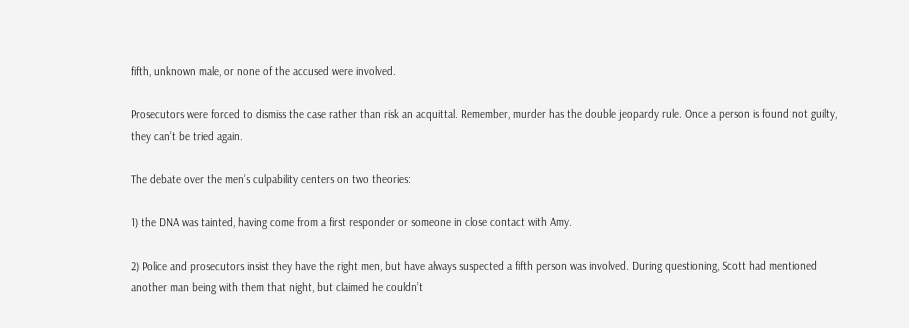fifth, unknown male, or none of the accused were involved.

Prosecutors were forced to dismiss the case rather than risk an acquittal. Remember, murder has the double jeopardy rule. Once a person is found not guilty, they can’t be tried again.

The debate over the men’s culpability centers on two theories:

1) the DNA was tainted, having come from a first responder or someone in close contact with Amy.

2) Police and prosecutors insist they have the right men, but have always suspected a fifth person was involved. During questioning, Scott had mentioned another man being with them that night, but claimed he couldn’t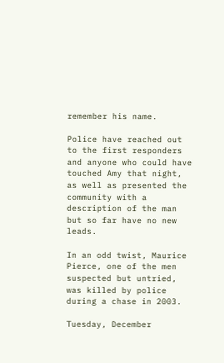remember his name.

Police have reached out to the first responders and anyone who could have touched Amy that night, as well as presented the community with a description of the man but so far have no new leads.

In an odd twist, Maurice Pierce, one of the men suspected but untried, was killed by police during a chase in 2003.

Tuesday, December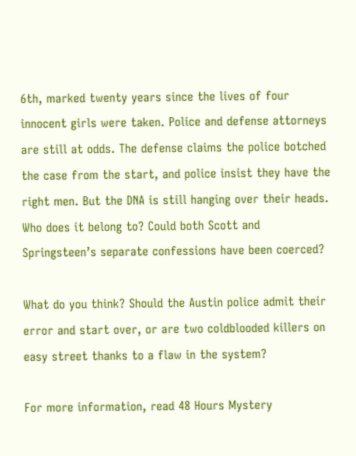6th, marked twenty years since the lives of four innocent girls were taken. Police and defense attorneys are still at odds. The defense claims the police botched the case from the start, and police insist they have the right men. But the DNA is still hanging over their heads. Who does it belong to? Could both Scott and Springsteen’s separate confessions have been coerced?

What do you think? Should the Austin police admit their error and start over, or are two coldblooded killers on easy street thanks to a flaw in the system?

For more information, read 48 Hours Mystery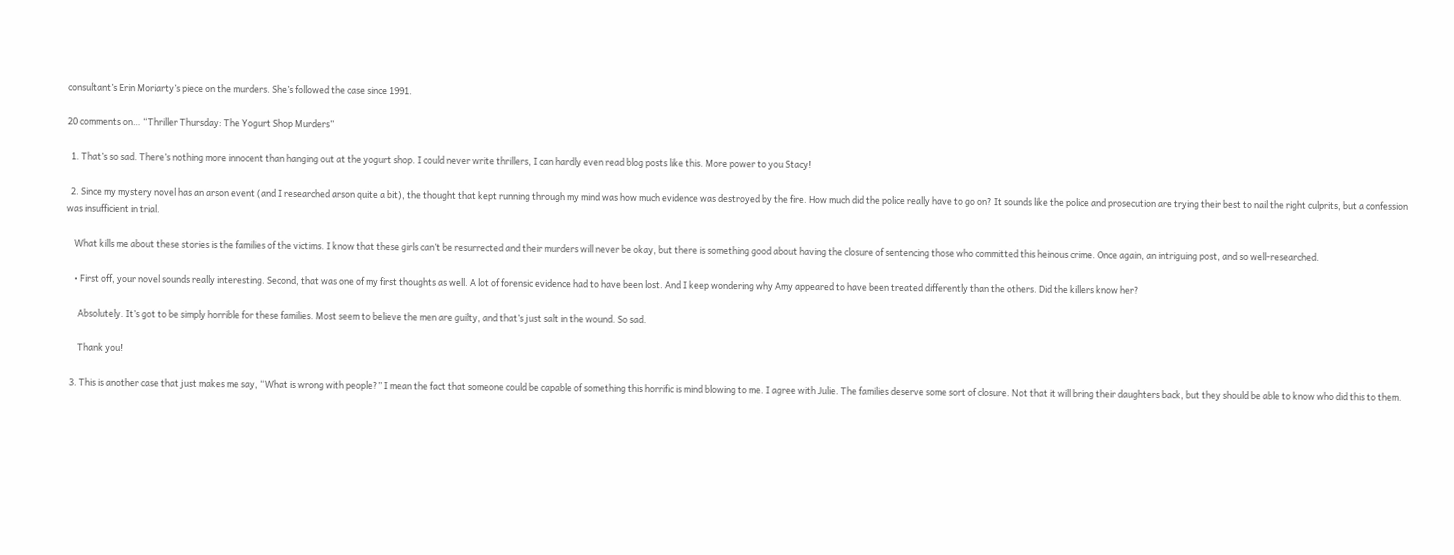consultant’s Erin Moriarty’s piece on the murders. She’s followed the case since 1991.

20 comments on… “Thriller Thursday: The Yogurt Shop Murders”

  1. That’s so sad. There’s nothing more innocent than hanging out at the yogurt shop. I could never write thrillers, I can hardly even read blog posts like this. More power to you Stacy!

  2. Since my mystery novel has an arson event (and I researched arson quite a bit), the thought that kept running through my mind was how much evidence was destroyed by the fire. How much did the police really have to go on? It sounds like the police and prosecution are trying their best to nail the right culprits, but a confession was insufficient in trial.

    What kills me about these stories is the families of the victims. I know that these girls can’t be resurrected and their murders will never be okay, but there is something good about having the closure of sentencing those who committed this heinous crime. Once again, an intriguing post, and so well-researched.

    • First off, your novel sounds really interesting. Second, that was one of my first thoughts as well. A lot of forensic evidence had to have been lost. And I keep wondering why Amy appeared to have been treated differently than the others. Did the killers know her?

      Absolutely. It’s got to be simply horrible for these families. Most seem to believe the men are guilty, and that’s just salt in the wound. So sad.

      Thank you!

  3. This is another case that just makes me say, “What is wrong with people?” I mean the fact that someone could be capable of something this horrific is mind blowing to me. I agree with Julie. The families deserve some sort of closure. Not that it will bring their daughters back, but they should be able to know who did this to them.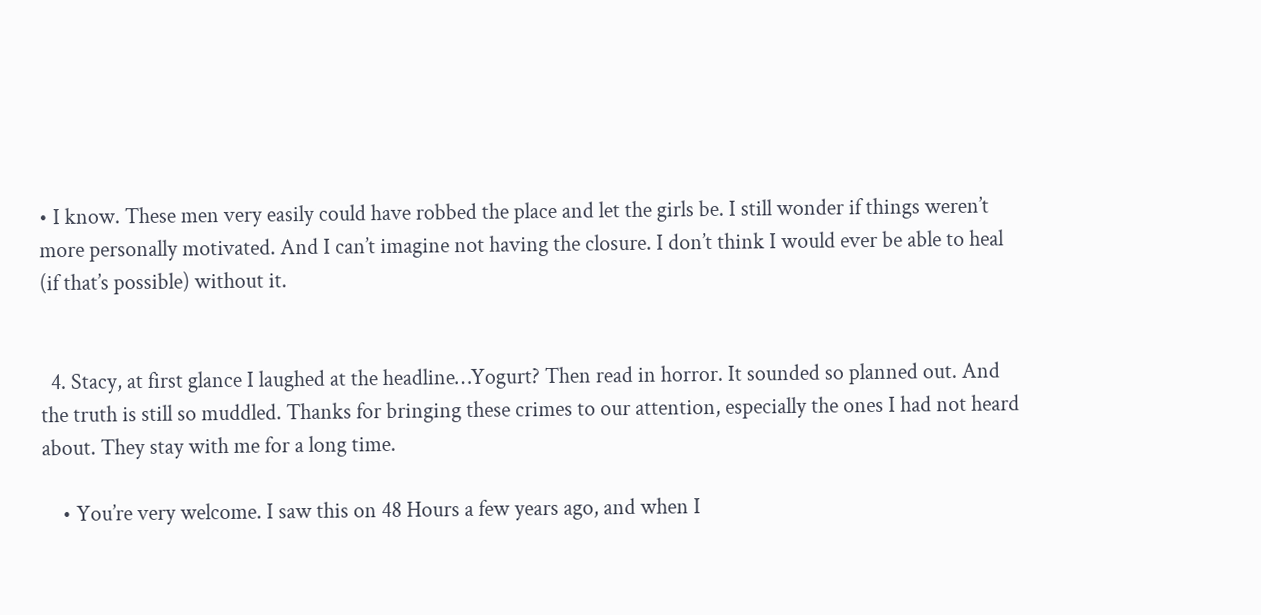• I know. These men very easily could have robbed the place and let the girls be. I still wonder if things weren’t more personally motivated. And I can’t imagine not having the closure. I don’t think I would ever be able to heal (if that’s possible) without it.


  4. Stacy, at first glance I laughed at the headline…Yogurt? Then read in horror. It sounded so planned out. And the truth is still so muddled. Thanks for bringing these crimes to our attention, especially the ones I had not heard about. They stay with me for a long time.

    • You’re very welcome. I saw this on 48 Hours a few years ago, and when I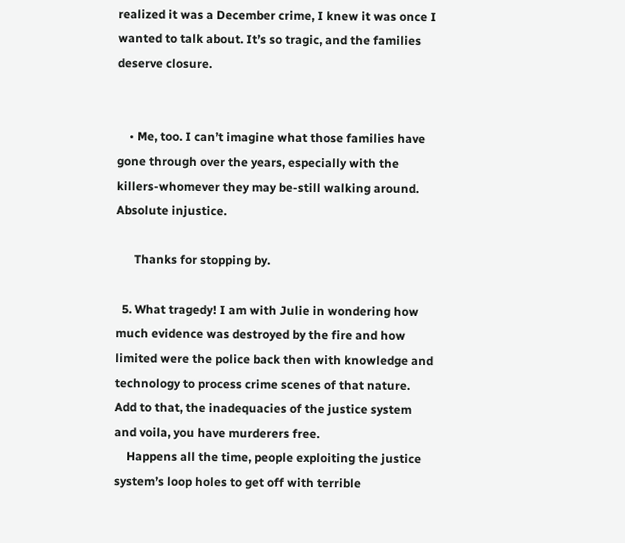realized it was a December crime, I knew it was once I wanted to talk about. It’s so tragic, and the families deserve closure.


    • Me, too. I can’t imagine what those families have gone through over the years, especially with the killers-whomever they may be-still walking around. Absolute injustice.

      Thanks for stopping by.

  5. What tragedy! I am with Julie in wondering how much evidence was destroyed by the fire and how limited were the police back then with knowledge and technology to process crime scenes of that nature. Add to that, the inadequacies of the justice system and voila, you have murderers free.
    Happens all the time, people exploiting the justice system’s loop holes to get off with terrible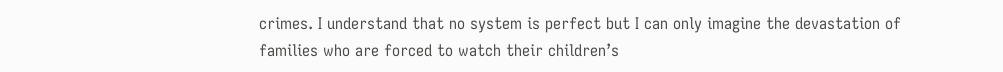crimes. I understand that no system is perfect but I can only imagine the devastation of families who are forced to watch their children’s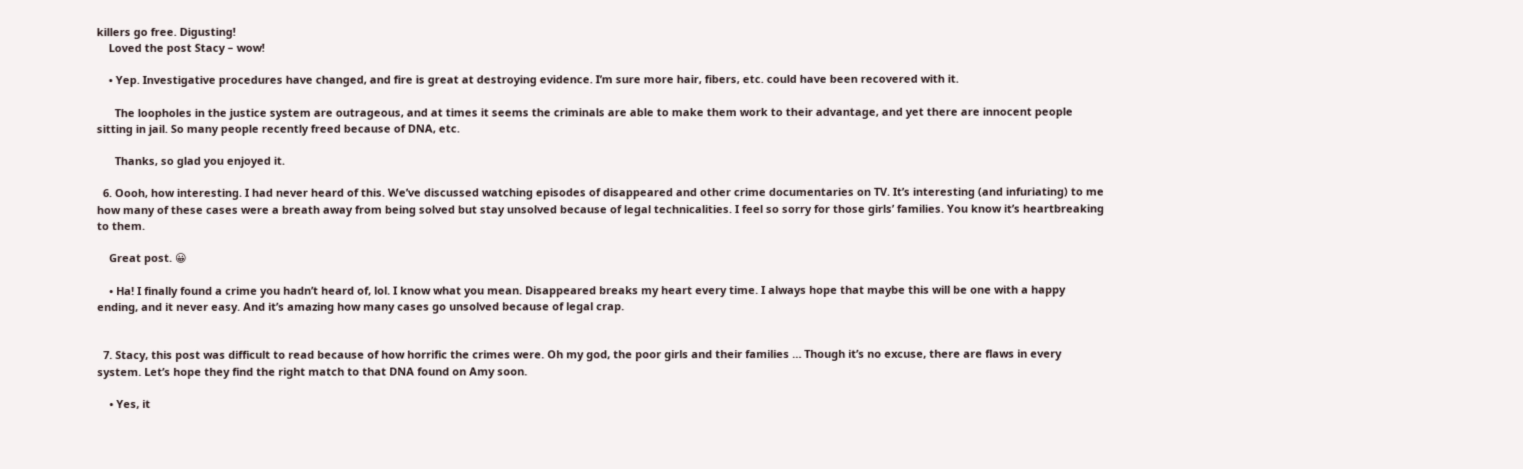killers go free. Digusting!
    Loved the post Stacy – wow!

    • Yep. Investigative procedures have changed, and fire is great at destroying evidence. I’m sure more hair, fibers, etc. could have been recovered with it.

      The loopholes in the justice system are outrageous, and at times it seems the criminals are able to make them work to their advantage, and yet there are innocent people sitting in jail. So many people recently freed because of DNA, etc.

      Thanks, so glad you enjoyed it.

  6. Oooh, how interesting. I had never heard of this. We’ve discussed watching episodes of disappeared and other crime documentaries on TV. It’s interesting (and infuriating) to me how many of these cases were a breath away from being solved but stay unsolved because of legal technicalities. I feel so sorry for those girls’ families. You know it’s heartbreaking to them.

    Great post. 😀

    • Ha! I finally found a crime you hadn’t heard of, lol. I know what you mean. Disappeared breaks my heart every time. I always hope that maybe this will be one with a happy ending, and it never easy. And it’s amazing how many cases go unsolved because of legal crap.


  7. Stacy, this post was difficult to read because of how horrific the crimes were. Oh my god, the poor girls and their families … Though it’s no excuse, there are flaws in every system. Let’s hope they find the right match to that DNA found on Amy soon.

    • Yes, it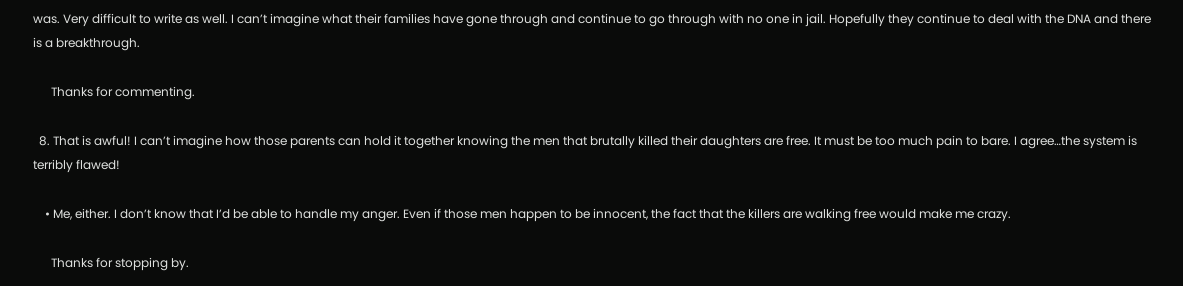was. Very difficult to write as well. I can’t imagine what their families have gone through and continue to go through with no one in jail. Hopefully they continue to deal with the DNA and there is a breakthrough.

      Thanks for commenting.

  8. That is awful! I can’t imagine how those parents can hold it together knowing the men that brutally killed their daughters are free. It must be too much pain to bare. I agree…the system is terribly flawed!

    • Me, either. I don’t know that I’d be able to handle my anger. Even if those men happen to be innocent, the fact that the killers are walking free would make me crazy.

      Thanks for stopping by.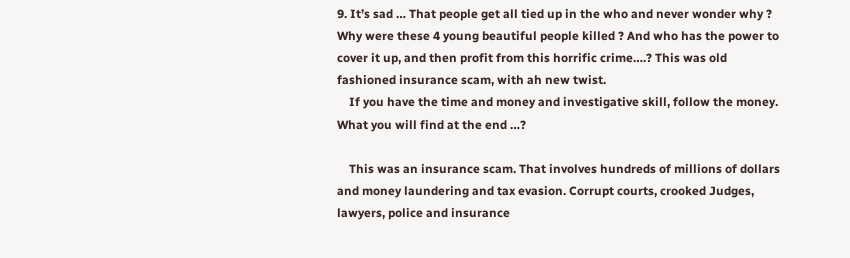9. It’s sad … That people get all tied up in the who and never wonder why ? Why were these 4 young beautiful people killed ? And who has the power to cover it up, and then profit from this horrific crime….? This was old fashioned insurance scam, with ah new twist.
    If you have the time and money and investigative skill, follow the money. What you will find at the end …?

    This was an insurance scam. That involves hundreds of millions of dollars and money laundering and tax evasion. Corrupt courts, crooked Judges, lawyers, police and insurance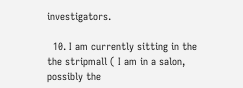investigators.

  10. I am currently sitting in the the stripmall ( I am in a salon, possibly the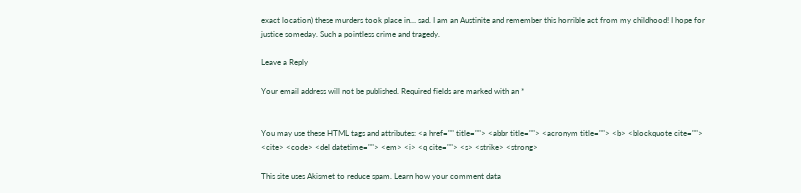exact location) these murders took place in… sad. I am an Austinite and remember this horrible act from my childhood! I hope for justice someday. Such a pointless crime and tragedy.

Leave a Reply

Your email address will not be published. Required fields are marked with an *


You may use these HTML tags and attributes: <a href="" title=""> <abbr title=""> <acronym title=""> <b> <blockquote cite=""> <cite> <code> <del datetime=""> <em> <i> <q cite=""> <s> <strike> <strong>

This site uses Akismet to reduce spam. Learn how your comment data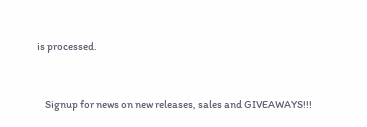is processed.


    Signup for news on new releases, sales and GIVEAWAYS!!!